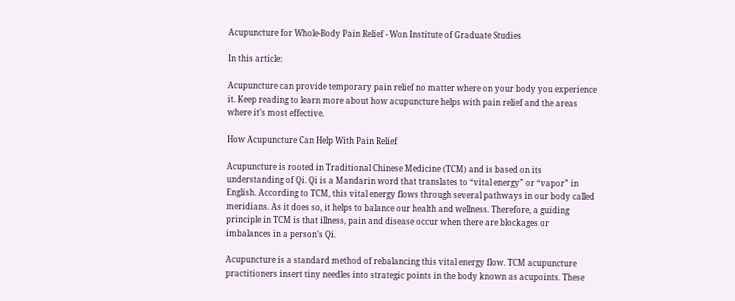Acupuncture for Whole-Body Pain Relief - Won Institute of Graduate Studies

In this article:

Acupuncture can provide temporary pain relief no matter where on your body you experience it. Keep reading to learn more about how acupuncture helps with pain relief and the areas where it’s most effective.

How Acupuncture Can Help With Pain Relief

Acupuncture is rooted in Traditional Chinese Medicine (TCM) and is based on its understanding of Qi. Qi is a Mandarin word that translates to “vital energy” or “vapor” in English. According to TCM, this vital energy flows through several pathways in our body called meridians. As it does so, it helps to balance our health and wellness. Therefore, a guiding principle in TCM is that illness, pain and disease occur when there are blockages or imbalances in a person’s Qi.

Acupuncture is a standard method of rebalancing this vital energy flow. TCM acupuncture practitioners insert tiny needles into strategic points in the body known as acupoints. These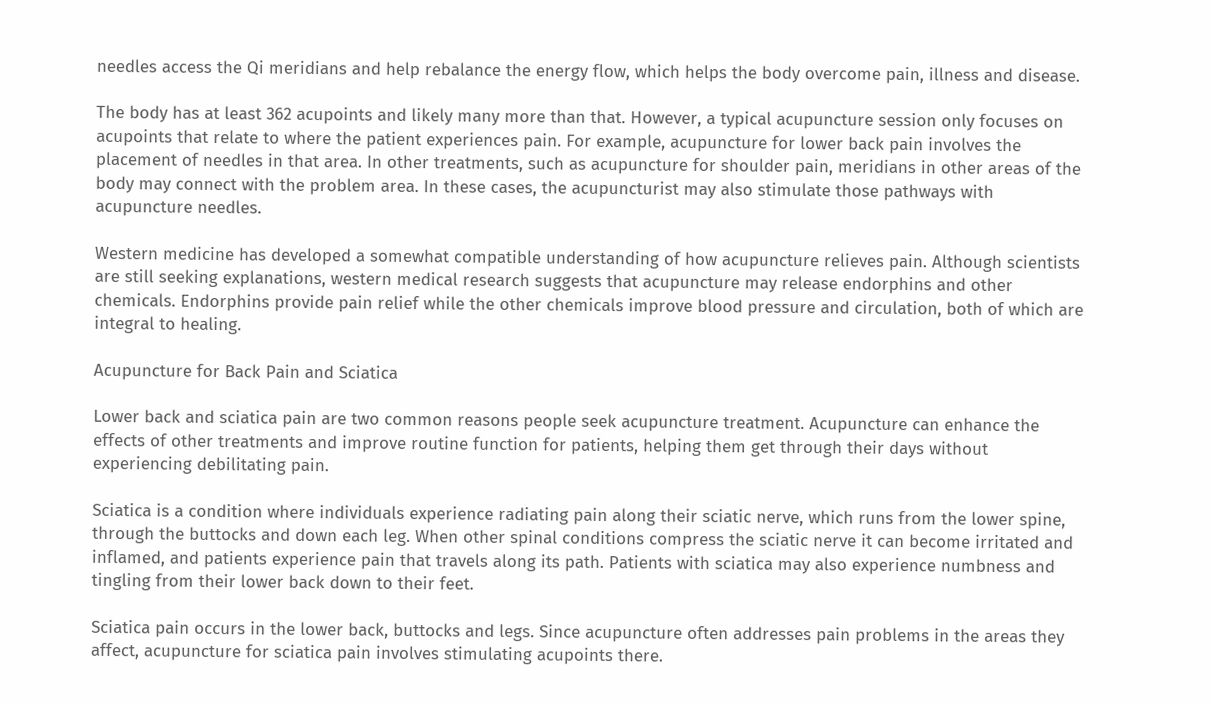needles access the Qi meridians and help rebalance the energy flow, which helps the body overcome pain, illness and disease.

The body has at least 362 acupoints and likely many more than that. However, a typical acupuncture session only focuses on acupoints that relate to where the patient experiences pain. For example, acupuncture for lower back pain involves the placement of needles in that area. In other treatments, such as acupuncture for shoulder pain, meridians in other areas of the body may connect with the problem area. In these cases, the acupuncturist may also stimulate those pathways with acupuncture needles.

Western medicine has developed a somewhat compatible understanding of how acupuncture relieves pain. Although scientists are still seeking explanations, western medical research suggests that acupuncture may release endorphins and other chemicals. Endorphins provide pain relief while the other chemicals improve blood pressure and circulation, both of which are integral to healing.

Acupuncture for Back Pain and Sciatica

Lower back and sciatica pain are two common reasons people seek acupuncture treatment. Acupuncture can enhance the effects of other treatments and improve routine function for patients, helping them get through their days without experiencing debilitating pain.

Sciatica is a condition where individuals experience radiating pain along their sciatic nerve, which runs from the lower spine, through the buttocks and down each leg. When other spinal conditions compress the sciatic nerve it can become irritated and inflamed, and patients experience pain that travels along its path. Patients with sciatica may also experience numbness and tingling from their lower back down to their feet.

Sciatica pain occurs in the lower back, buttocks and legs. Since acupuncture often addresses pain problems in the areas they affect, acupuncture for sciatica pain involves stimulating acupoints there.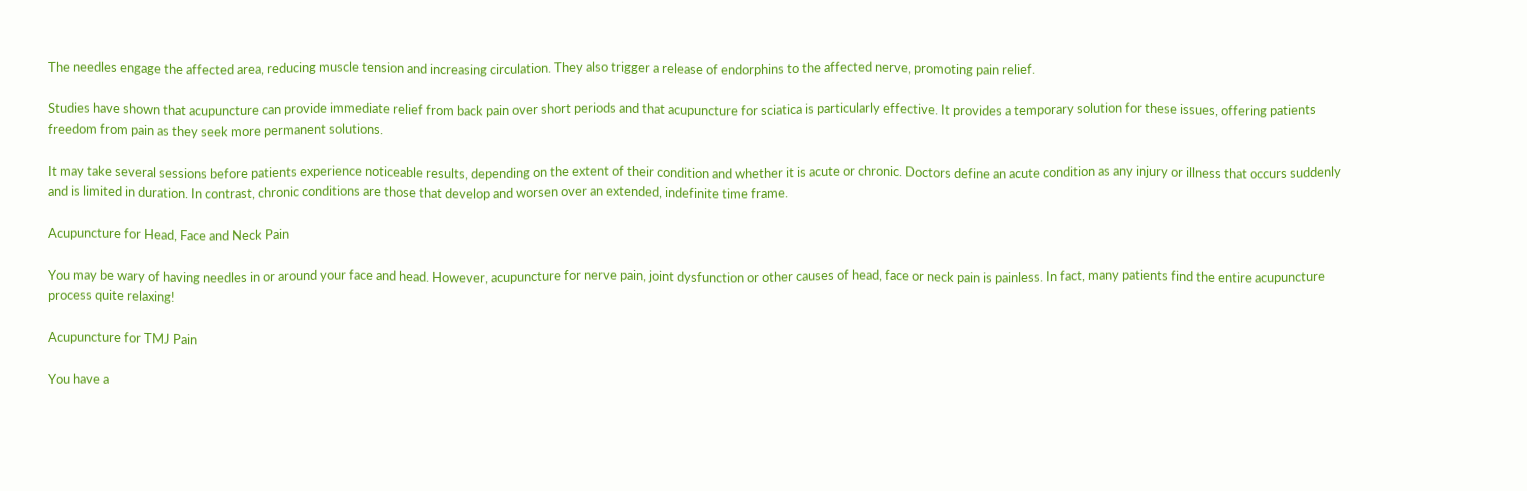The needles engage the affected area, reducing muscle tension and increasing circulation. They also trigger a release of endorphins to the affected nerve, promoting pain relief.

Studies have shown that acupuncture can provide immediate relief from back pain over short periods and that acupuncture for sciatica is particularly effective. It provides a temporary solution for these issues, offering patients freedom from pain as they seek more permanent solutions.

It may take several sessions before patients experience noticeable results, depending on the extent of their condition and whether it is acute or chronic. Doctors define an acute condition as any injury or illness that occurs suddenly and is limited in duration. In contrast, chronic conditions are those that develop and worsen over an extended, indefinite time frame.

Acupuncture for Head, Face and Neck Pain

You may be wary of having needles in or around your face and head. However, acupuncture for nerve pain, joint dysfunction or other causes of head, face or neck pain is painless. In fact, many patients find the entire acupuncture process quite relaxing!

Acupuncture for TMJ Pain

You have a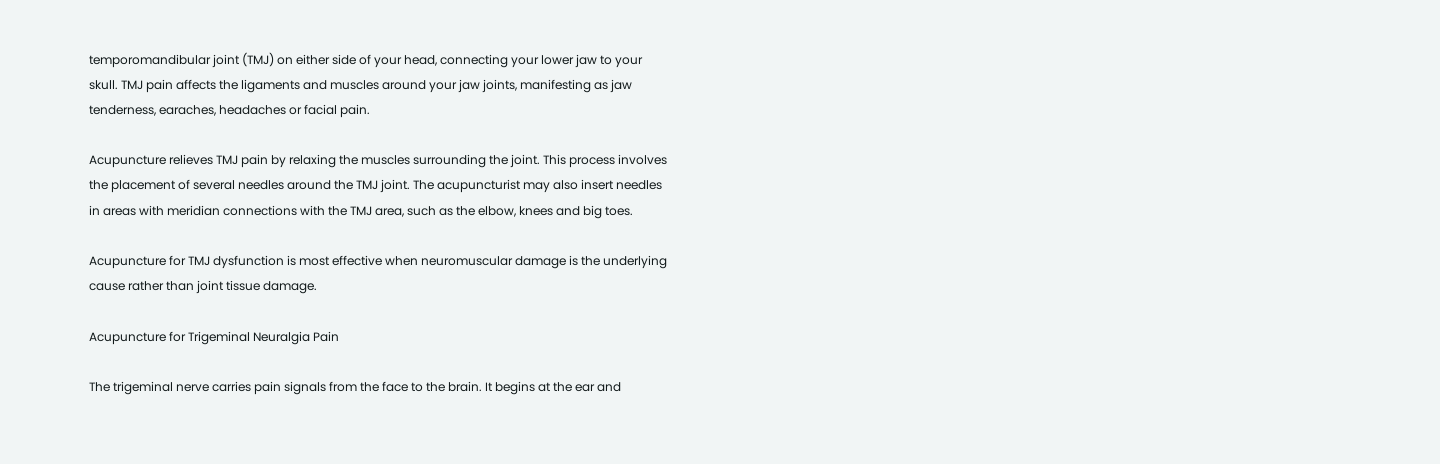temporomandibular joint (TMJ) on either side of your head, connecting your lower jaw to your skull. TMJ pain affects the ligaments and muscles around your jaw joints, manifesting as jaw tenderness, earaches, headaches or facial pain.

Acupuncture relieves TMJ pain by relaxing the muscles surrounding the joint. This process involves the placement of several needles around the TMJ joint. The acupuncturist may also insert needles in areas with meridian connections with the TMJ area, such as the elbow, knees and big toes.

Acupuncture for TMJ dysfunction is most effective when neuromuscular damage is the underlying cause rather than joint tissue damage.

Acupuncture for Trigeminal Neuralgia Pain

The trigeminal nerve carries pain signals from the face to the brain. It begins at the ear and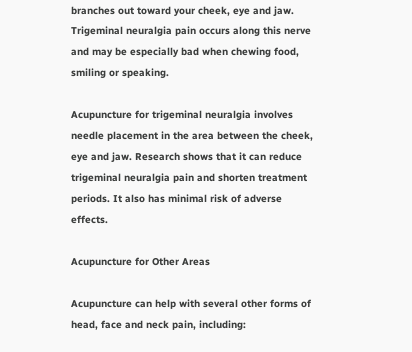branches out toward your cheek, eye and jaw. Trigeminal neuralgia pain occurs along this nerve and may be especially bad when chewing food, smiling or speaking.

Acupuncture for trigeminal neuralgia involves needle placement in the area between the cheek, eye and jaw. Research shows that it can reduce trigeminal neuralgia pain and shorten treatment periods. It also has minimal risk of adverse effects.

Acupuncture for Other Areas

Acupuncture can help with several other forms of head, face and neck pain, including: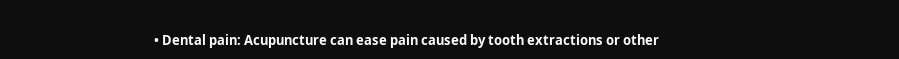• Dental pain: Acupuncture can ease pain caused by tooth extractions or other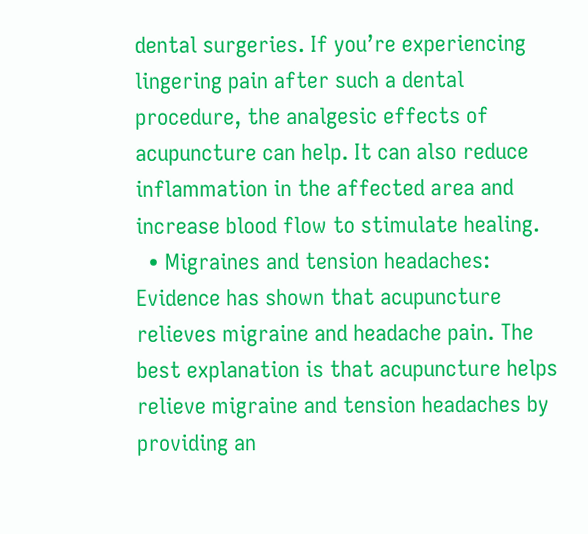dental surgeries. If you’re experiencing lingering pain after such a dental procedure, the analgesic effects of acupuncture can help. It can also reduce inflammation in the affected area and increase blood flow to stimulate healing.
  • Migraines and tension headaches: Evidence has shown that acupuncture relieves migraine and headache pain. The best explanation is that acupuncture helps relieve migraine and tension headaches by providing an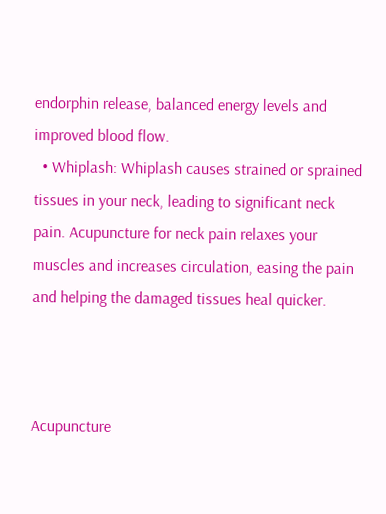endorphin release, balanced energy levels and improved blood flow.
  • Whiplash: Whiplash causes strained or sprained tissues in your neck, leading to significant neck pain. Acupuncture for neck pain relaxes your muscles and increases circulation, easing the pain and helping the damaged tissues heal quicker.



Acupuncture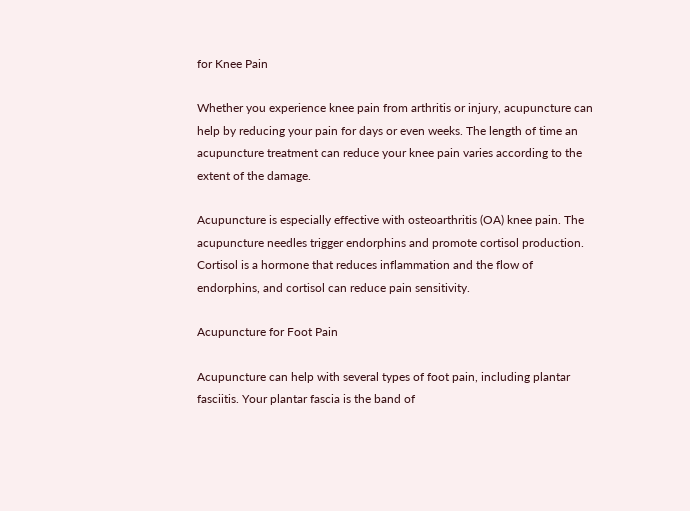for Knee Pain

Whether you experience knee pain from arthritis or injury, acupuncture can help by reducing your pain for days or even weeks. The length of time an acupuncture treatment can reduce your knee pain varies according to the extent of the damage.

Acupuncture is especially effective with osteoarthritis (OA) knee pain. The acupuncture needles trigger endorphins and promote cortisol production. Cortisol is a hormone that reduces inflammation and the flow of endorphins, and cortisol can reduce pain sensitivity.

Acupuncture for Foot Pain

Acupuncture can help with several types of foot pain, including plantar fasciitis. Your plantar fascia is the band of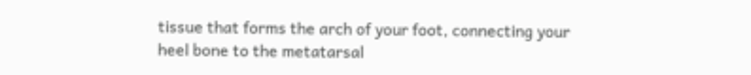tissue that forms the arch of your foot, connecting your heel bone to the metatarsal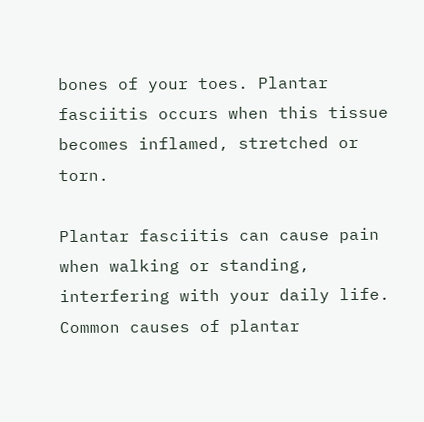bones of your toes. Plantar fasciitis occurs when this tissue becomes inflamed, stretched or torn.

Plantar fasciitis can cause pain when walking or standing, interfering with your daily life. Common causes of plantar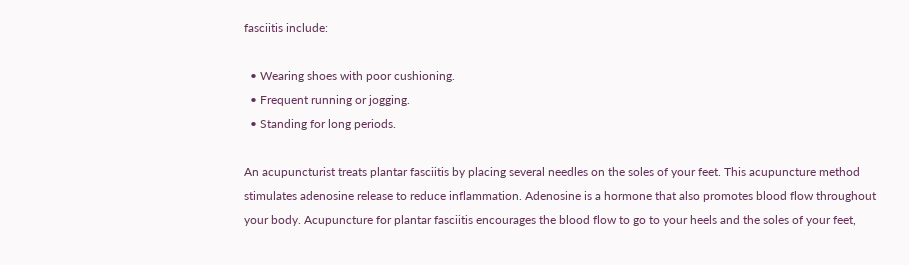fasciitis include:

  • Wearing shoes with poor cushioning.
  • Frequent running or jogging.
  • Standing for long periods.

An acupuncturist treats plantar fasciitis by placing several needles on the soles of your feet. This acupuncture method stimulates adenosine release to reduce inflammation. Adenosine is a hormone that also promotes blood flow throughout your body. Acupuncture for plantar fasciitis encourages the blood flow to go to your heels and the soles of your feet,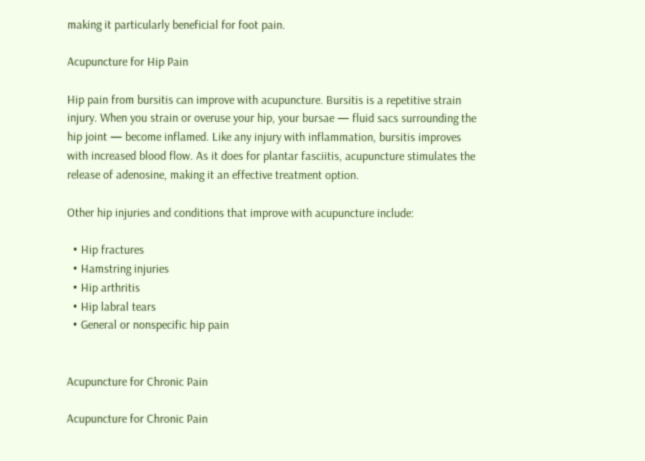making it particularly beneficial for foot pain.

Acupuncture for Hip Pain

Hip pain from bursitis can improve with acupuncture. Bursitis is a repetitive strain injury. When you strain or overuse your hip, your bursae — fluid sacs surrounding the hip joint — become inflamed. Like any injury with inflammation, bursitis improves with increased blood flow. As it does for plantar fasciitis, acupuncture stimulates the release of adenosine, making it an effective treatment option.

Other hip injuries and conditions that improve with acupuncture include:

  • Hip fractures
  • Hamstring injuries
  • Hip arthritis
  • Hip labral tears
  • General or nonspecific hip pain


Acupuncture for Chronic Pain

Acupuncture for Chronic Pain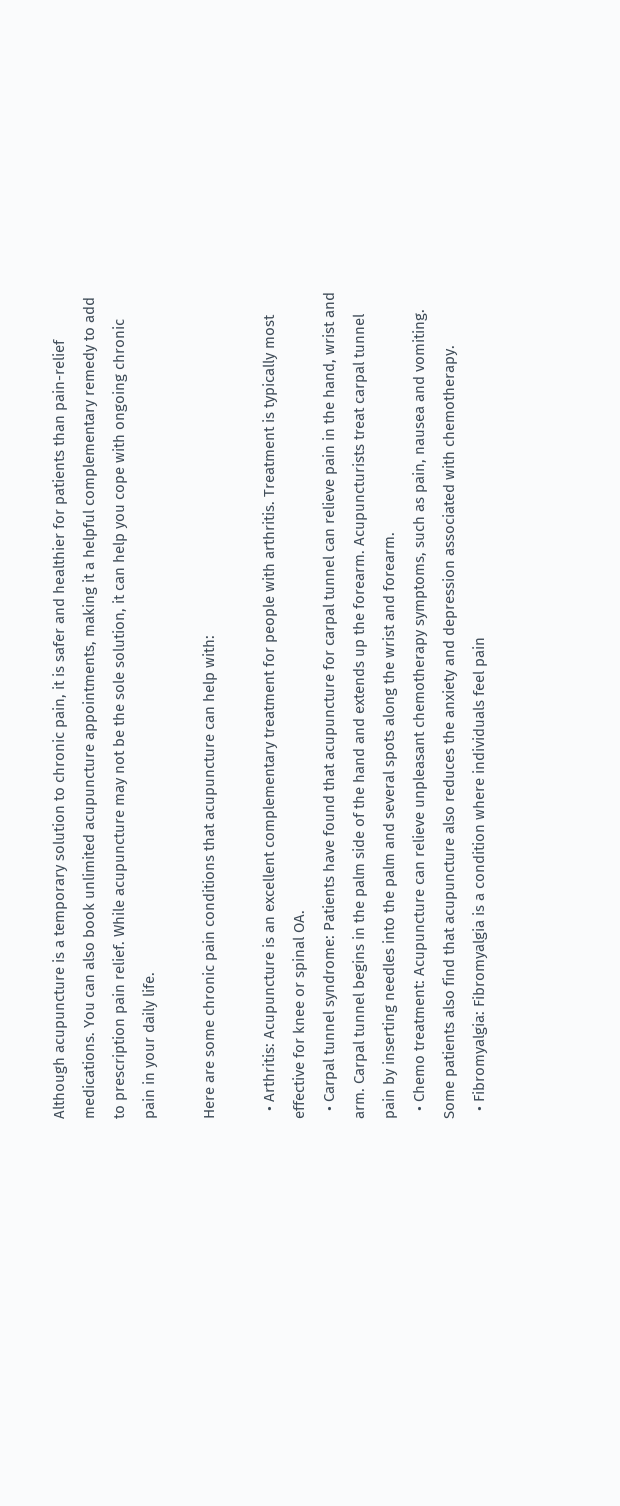Although acupuncture is a temporary solution to chronic pain, it is safer and healthier for patients than pain-relief medications. You can also book unlimited acupuncture appointments, making it a helpful complementary remedy to add to prescription pain relief. While acupuncture may not be the sole solution, it can help you cope with ongoing chronic pain in your daily life.

Here are some chronic pain conditions that acupuncture can help with:

  • Arthritis: Acupuncture is an excellent complementary treatment for people with arthritis. Treatment is typically most effective for knee or spinal OA.
  • Carpal tunnel syndrome: Patients have found that acupuncture for carpal tunnel can relieve pain in the hand, wrist and arm. Carpal tunnel begins in the palm side of the hand and extends up the forearm. Acupuncturists treat carpal tunnel pain by inserting needles into the palm and several spots along the wrist and forearm.
  • Chemo treatment: Acupuncture can relieve unpleasant chemotherapy symptoms, such as pain, nausea and vomiting. Some patients also find that acupuncture also reduces the anxiety and depression associated with chemotherapy.
  • Fibromyalgia: Fibromyalgia is a condition where individuals feel pain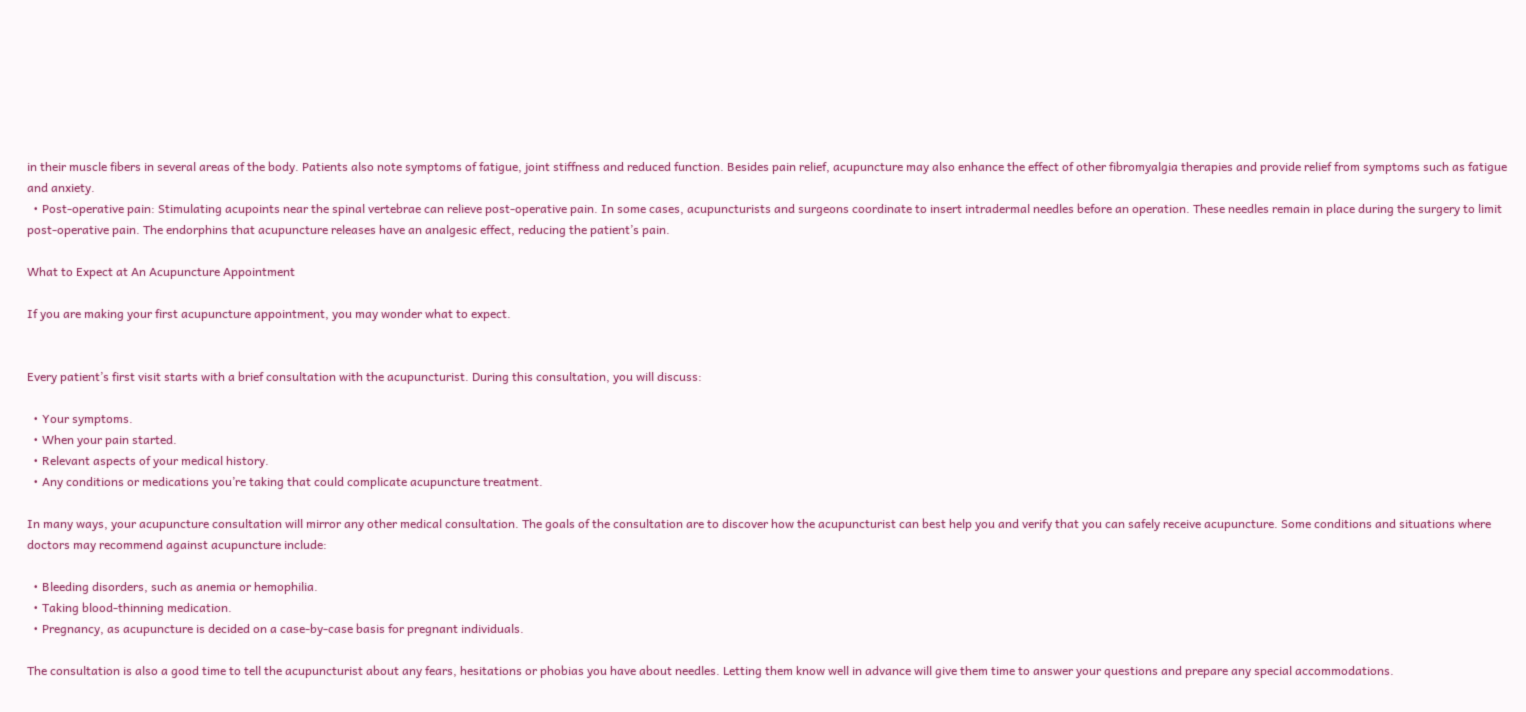in their muscle fibers in several areas of the body. Patients also note symptoms of fatigue, joint stiffness and reduced function. Besides pain relief, acupuncture may also enhance the effect of other fibromyalgia therapies and provide relief from symptoms such as fatigue and anxiety.
  • Post-operative pain: Stimulating acupoints near the spinal vertebrae can relieve post-operative pain. In some cases, acupuncturists and surgeons coordinate to insert intradermal needles before an operation. These needles remain in place during the surgery to limit post-operative pain. The endorphins that acupuncture releases have an analgesic effect, reducing the patient’s pain.

What to Expect at An Acupuncture Appointment

If you are making your first acupuncture appointment, you may wonder what to expect.


Every patient’s first visit starts with a brief consultation with the acupuncturist. During this consultation, you will discuss:

  • Your symptoms.
  • When your pain started.
  • Relevant aspects of your medical history.
  • Any conditions or medications you’re taking that could complicate acupuncture treatment.

In many ways, your acupuncture consultation will mirror any other medical consultation. The goals of the consultation are to discover how the acupuncturist can best help you and verify that you can safely receive acupuncture. Some conditions and situations where doctors may recommend against acupuncture include:

  • Bleeding disorders, such as anemia or hemophilia.
  • Taking blood-thinning medication.
  • Pregnancy, as acupuncture is decided on a case-by-case basis for pregnant individuals.

The consultation is also a good time to tell the acupuncturist about any fears, hesitations or phobias you have about needles. Letting them know well in advance will give them time to answer your questions and prepare any special accommodations.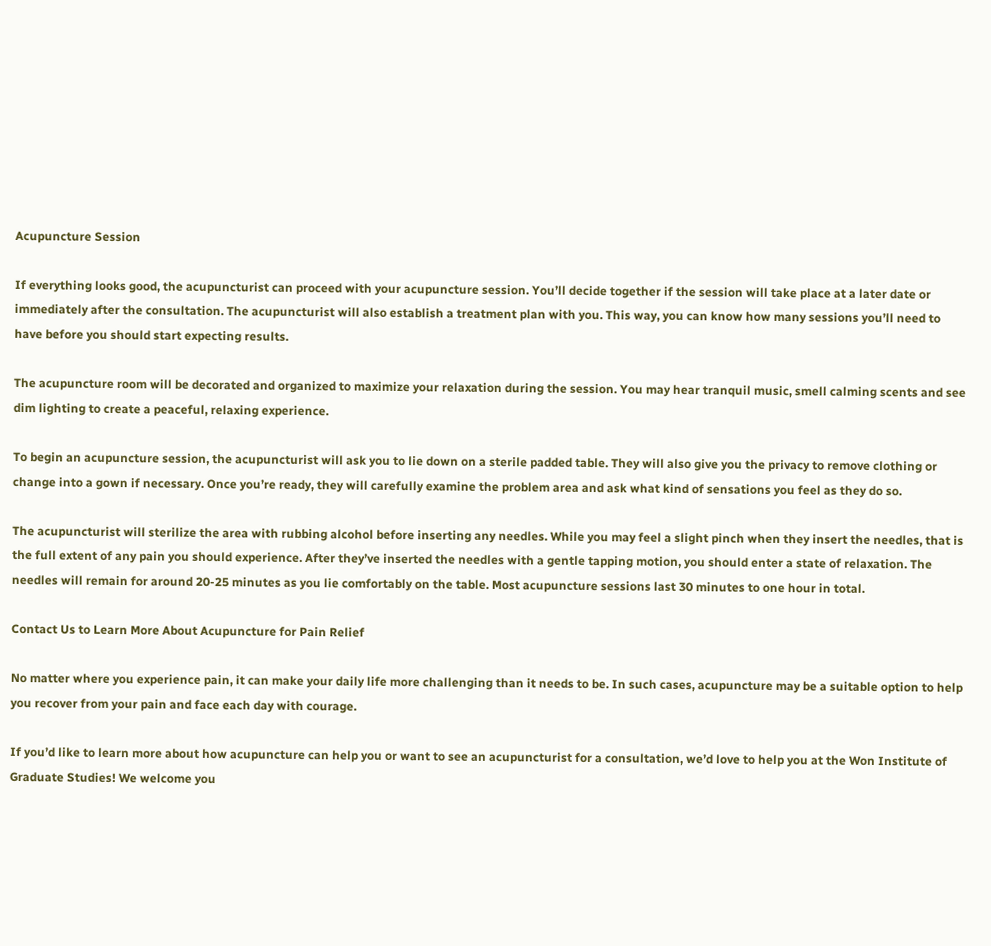Acupuncture Session

If everything looks good, the acupuncturist can proceed with your acupuncture session. You’ll decide together if the session will take place at a later date or immediately after the consultation. The acupuncturist will also establish a treatment plan with you. This way, you can know how many sessions you’ll need to have before you should start expecting results.

The acupuncture room will be decorated and organized to maximize your relaxation during the session. You may hear tranquil music, smell calming scents and see dim lighting to create a peaceful, relaxing experience.

To begin an acupuncture session, the acupuncturist will ask you to lie down on a sterile padded table. They will also give you the privacy to remove clothing or change into a gown if necessary. Once you’re ready, they will carefully examine the problem area and ask what kind of sensations you feel as they do so.

The acupuncturist will sterilize the area with rubbing alcohol before inserting any needles. While you may feel a slight pinch when they insert the needles, that is the full extent of any pain you should experience. After they’ve inserted the needles with a gentle tapping motion, you should enter a state of relaxation. The needles will remain for around 20-25 minutes as you lie comfortably on the table. Most acupuncture sessions last 30 minutes to one hour in total.

Contact Us to Learn More About Acupuncture for Pain Relief

No matter where you experience pain, it can make your daily life more challenging than it needs to be. In such cases, acupuncture may be a suitable option to help you recover from your pain and face each day with courage.

If you’d like to learn more about how acupuncture can help you or want to see an acupuncturist for a consultation, we’d love to help you at the Won Institute of Graduate Studies! We welcome you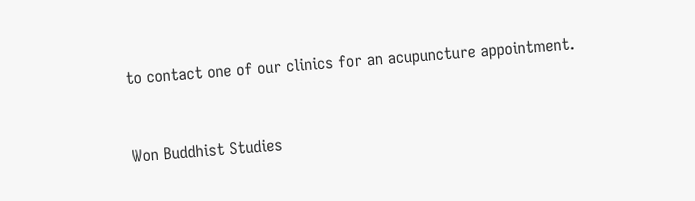to contact one of our clinics for an acupuncture appointment.


Won Buddhist Studies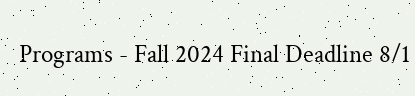Programs - Fall 2024 Final Deadline 8/1